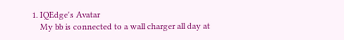1. IQEdge's Avatar
    My bb is connected to a wall charger all day at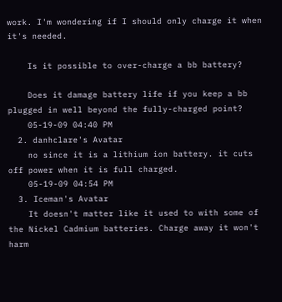work. I'm wondering if I should only charge it when it's needed.

    Is it possible to over-charge a bb battery?

    Does it damage battery life if you keep a bb plugged in well beyond the fully-charged point?
    05-19-09 04:40 PM
  2. danhclare's Avatar
    no since it is a lithium ion battery. it cuts off power when it is full charged.
    05-19-09 04:54 PM
  3. Iceman's Avatar
    It doesn't matter like it used to with some of the Nickel Cadmium batteries. Charge away it won't harm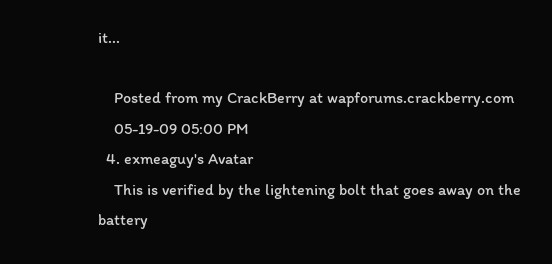it...

    Posted from my CrackBerry at wapforums.crackberry.com
    05-19-09 05:00 PM
  4. exmeaguy's Avatar
    This is verified by the lightening bolt that goes away on the battery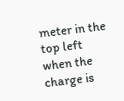meter in the top left when the charge is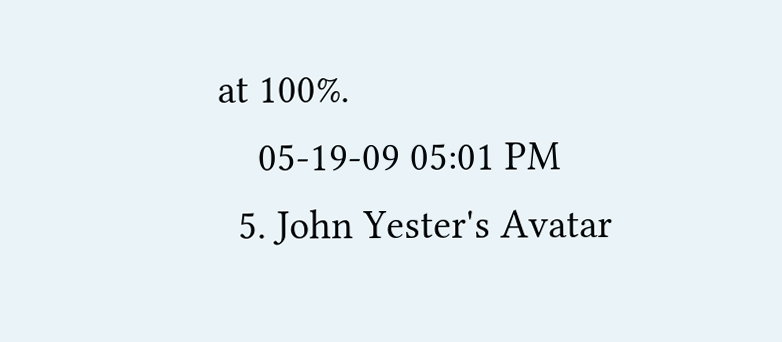at 100%.
    05-19-09 05:01 PM
  5. John Yester's Avatar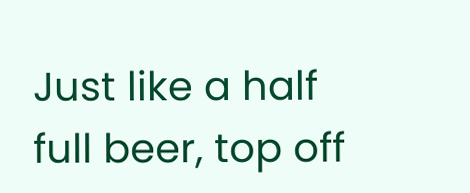Just like a half full beer, top off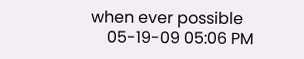when ever possible
    05-19-09 05:06 PM